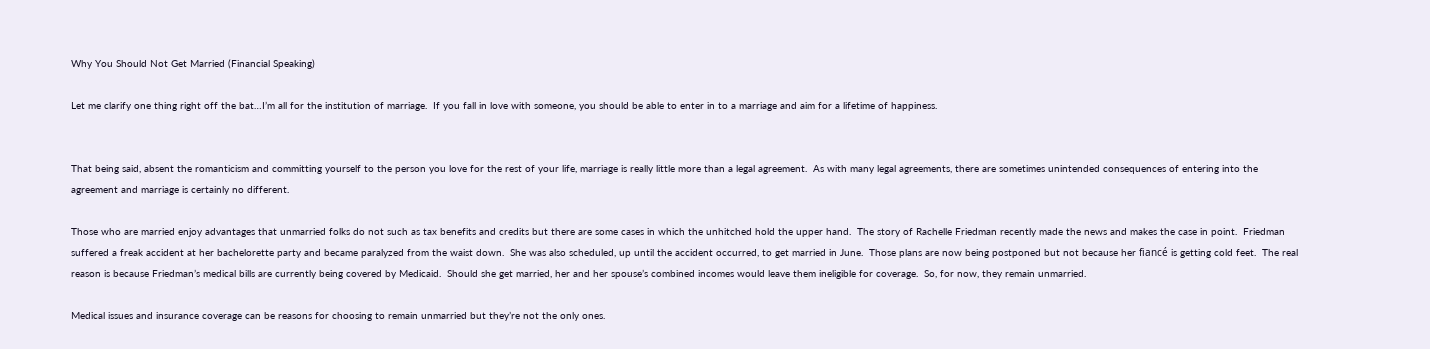Why You Should Not Get Married (Financial Speaking)

Let me clarify one thing right off the bat…I’m all for the institution of marriage.  If you fall in love with someone, you should be able to enter in to a marriage and aim for a lifetime of happiness.


That being said, absent the romanticism and committing yourself to the person you love for the rest of your life, marriage is really little more than a legal agreement.  As with many legal agreements, there are sometimes unintended consequences of entering into the agreement and marriage is certainly no different.

Those who are married enjoy advantages that unmarried folks do not such as tax benefits and credits but there are some cases in which the unhitched hold the upper hand.  The story of Rachelle Friedman recently made the news and makes the case in point.  Friedman suffered a freak accident at her bachelorette party and became paralyzed from the waist down.  She was also scheduled, up until the accident occurred, to get married in June.  Those plans are now being postponed but not because her fiancé is getting cold feet.  The real reason is because Friedman’s medical bills are currently being covered by Medicaid.  Should she get married, her and her spouse’s combined incomes would leave them ineligible for coverage.  So, for now, they remain unmarried.

Medical issues and insurance coverage can be reasons for choosing to remain unmarried but they’re not the only ones.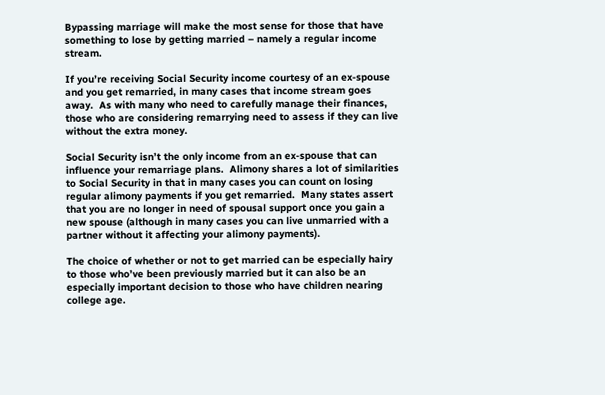Bypassing marriage will make the most sense for those that have something to lose by getting married – namely a regular income stream.

If you’re receiving Social Security income courtesy of an ex-spouse and you get remarried, in many cases that income stream goes away.  As with many who need to carefully manage their finances, those who are considering remarrying need to assess if they can live without the extra money.

Social Security isn’t the only income from an ex-spouse that can influence your remarriage plans.  Alimony shares a lot of similarities to Social Security in that in many cases you can count on losing regular alimony payments if you get remarried.  Many states assert that you are no longer in need of spousal support once you gain a new spouse (although in many cases you can live unmarried with a partner without it affecting your alimony payments).

The choice of whether or not to get married can be especially hairy to those who’ve been previously married but it can also be an especially important decision to those who have children nearing college age.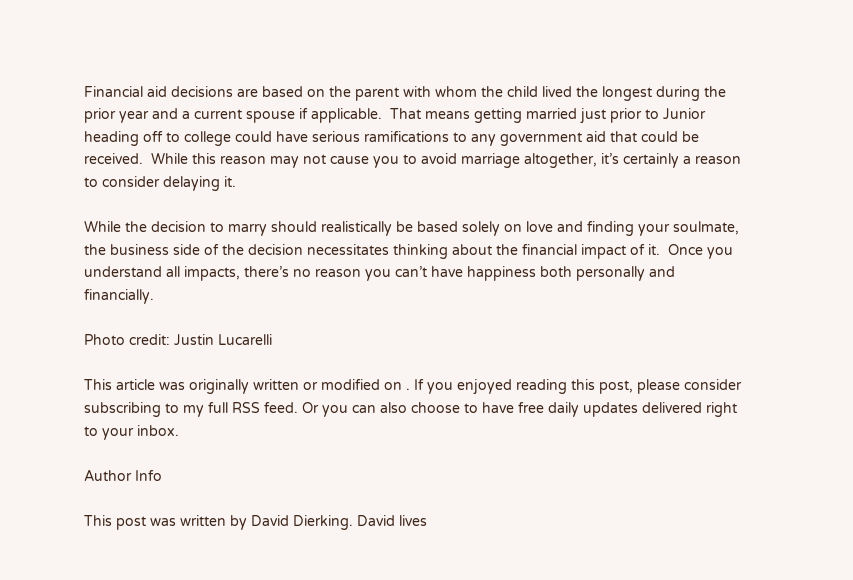Financial aid decisions are based on the parent with whom the child lived the longest during the prior year and a current spouse if applicable.  That means getting married just prior to Junior heading off to college could have serious ramifications to any government aid that could be received.  While this reason may not cause you to avoid marriage altogether, it’s certainly a reason to consider delaying it.

While the decision to marry should realistically be based solely on love and finding your soulmate, the business side of the decision necessitates thinking about the financial impact of it.  Once you understand all impacts, there’s no reason you can’t have happiness both personally and financially.

Photo credit: Justin Lucarelli

This article was originally written or modified on . If you enjoyed reading this post, please consider subscribing to my full RSS feed. Or you can also choose to have free daily updates delivered right to your inbox.

Author Info

This post was written by David Dierking. David lives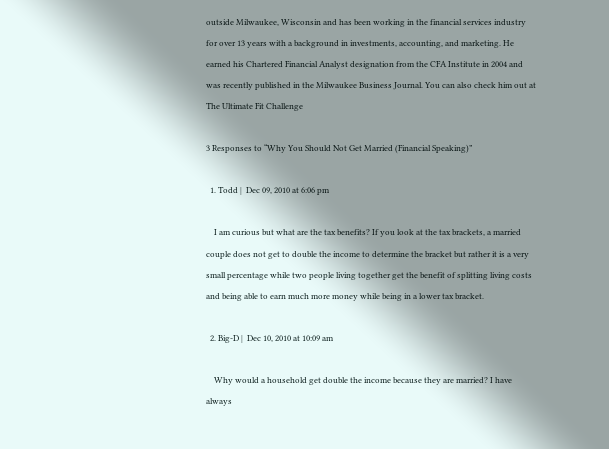outside Milwaukee, Wisconsin and has been working in the financial services industry for over 13 years with a background in investments, accounting, and marketing. He earned his Chartered Financial Analyst designation from the CFA Institute in 2004 and was recently published in the Milwaukee Business Journal. You can also check him out at The Ultimate Fit Challenge

3 Responses to “Why You Should Not Get Married (Financial Speaking)”

  1. Todd |  Dec 09, 2010 at 6:06 pm

    I am curious but what are the tax benefits? If you look at the tax brackets, a married couple does not get to double the income to determine the bracket but rather it is a very small percentage while two people living together get the benefit of splitting living costs and being able to earn much more money while being in a lower tax bracket.

  2. Big-D |  Dec 10, 2010 at 10:09 am

    Why would a household get double the income because they are married? I have always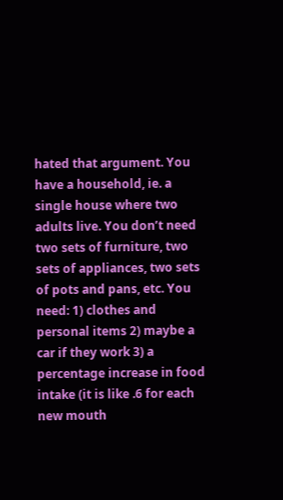hated that argument. You have a household, ie. a single house where two adults live. You don’t need two sets of furniture, two sets of appliances, two sets of pots and pans, etc. You need: 1) clothes and personal items 2) maybe a car if they work 3) a percentage increase in food intake (it is like .6 for each new mouth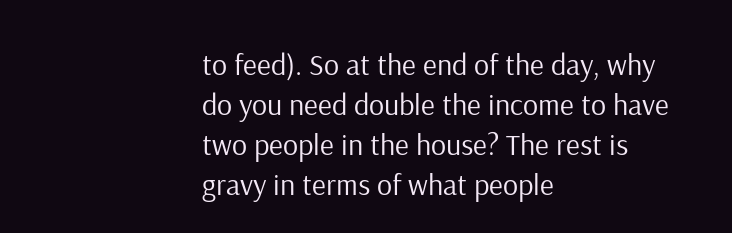to feed). So at the end of the day, why do you need double the income to have two people in the house? The rest is gravy in terms of what people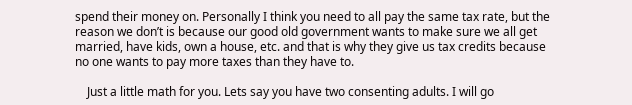spend their money on. Personally I think you need to all pay the same tax rate, but the reason we don’t is because our good old government wants to make sure we all get married, have kids, own a house, etc. and that is why they give us tax credits because no one wants to pay more taxes than they have to.

    Just a little math for you. Lets say you have two consenting adults. I will go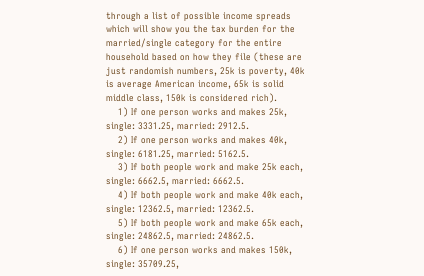through a list of possible income spreads which will show you the tax burden for the married/single category for the entire household based on how they file (these are just randomish numbers, 25k is poverty, 40k is average American income, 65k is solid middle class, 150k is considered rich).
    1) If one person works and makes 25k, single: 3331.25, married: 2912.5.
    2) If one person works and makes 40k, single: 6181.25, married: 5162.5.
    3) If both people work and make 25k each, single: 6662.5, married: 6662.5.
    4) If both people work and make 40k each, single: 12362.5, married: 12362.5.
    5) If both people work and make 65k each, single: 24862.5, married: 24862.5.
    6) If one person works and makes 150k, single: 35709.25,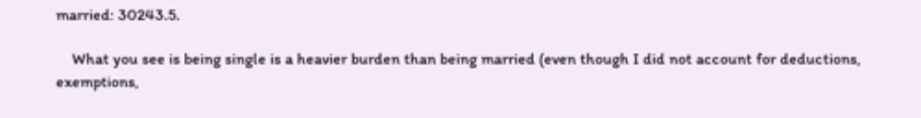married: 30243.5.

    What you see is being single is a heavier burden than being married (even though I did not account for deductions, exemptions,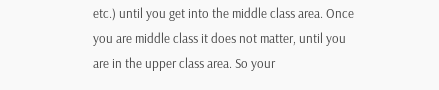etc.) until you get into the middle class area. Once you are middle class it does not matter, until you are in the upper class area. So your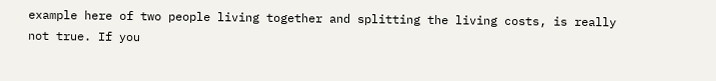example here of two people living together and splitting the living costs, is really not true. If you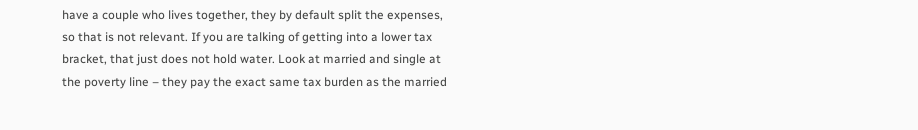have a couple who lives together, they by default split the expenses, so that is not relevant. If you are talking of getting into a lower tax bracket, that just does not hold water. Look at married and single at the poverty line – they pay the exact same tax burden as the married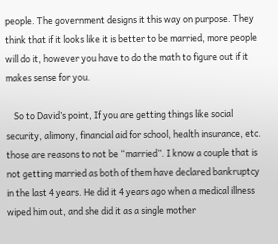people. The government designs it this way on purpose. They think that if it looks like it is better to be married, more people will do it, however you have to do the math to figure out if it makes sense for you.

    So to David’s point, If you are getting things like social security, alimony, financial aid for school, health insurance, etc. those are reasons to not be “married”. I know a couple that is not getting married as both of them have declared bankruptcy in the last 4 years. He did it 4 years ago when a medical illness wiped him out, and she did it as a single mother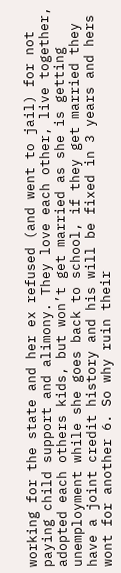working for the state and her ex refused (and went to jail) for not paying child support and alimony. They love each other, live together, adopted each others kids, but won’t get married as she is getting unemployment while she goes back to school, if they get married they have a joint credit history and his will be fixed in 3 years and hers wont for another 6. So why ruin their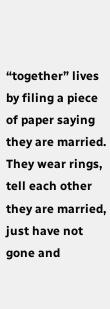“together” lives by filing a piece of paper saying they are married. They wear rings, tell each other they are married, just have not gone and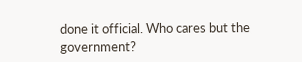done it official. Who cares but the government?